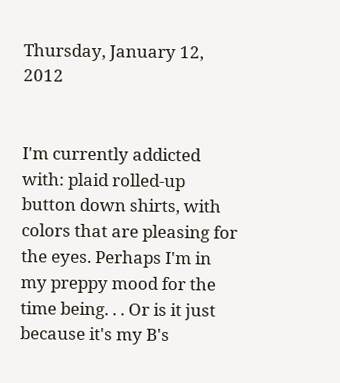Thursday, January 12, 2012


I'm currently addicted with: plaid rolled-up button down shirts, with colors that are pleasing for the eyes. Perhaps I'm in my preppy mood for the time being. . . Or is it just because it's my B's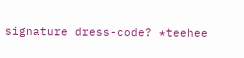signature dress-code? *teehee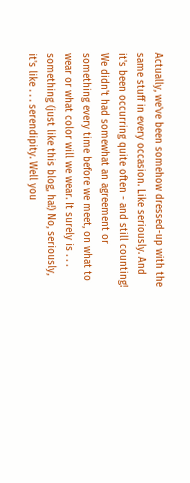Actually, we've been somehow dressed-up with the same stuff in every occasion. Like seriously. And it's been occurring quite often - and still counting! We didn't had somewhat an agreement or something every time before we meet, on what to wear or what color will we wear. It surely is . . . something (just like this blog, ha!) No, seriously, it's like . . . serendipity. Well you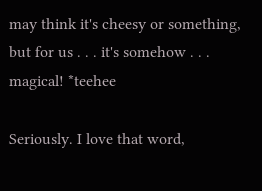may think it's cheesy or something, but for us . . . it's somehow . . . magical! *teehee

Seriously. I love that word,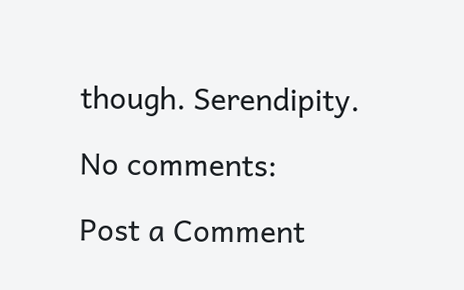though. Serendipity.

No comments:

Post a Comment